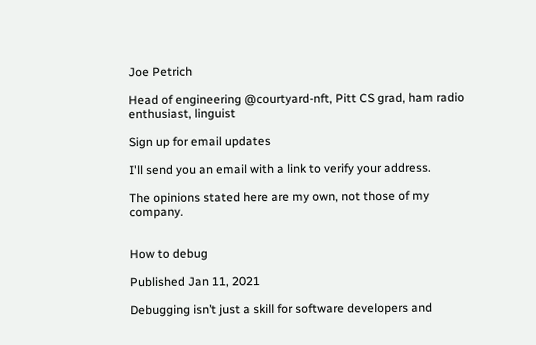Joe Petrich

Head of engineering @courtyard-nft, Pitt CS grad, ham radio enthusiast, linguist

Sign up for email updates

I'll send you an email with a link to verify your address.

The opinions stated here are my own, not those of my company.


How to debug

Published Jan 11, 2021

Debugging isn’t just a skill for software developers and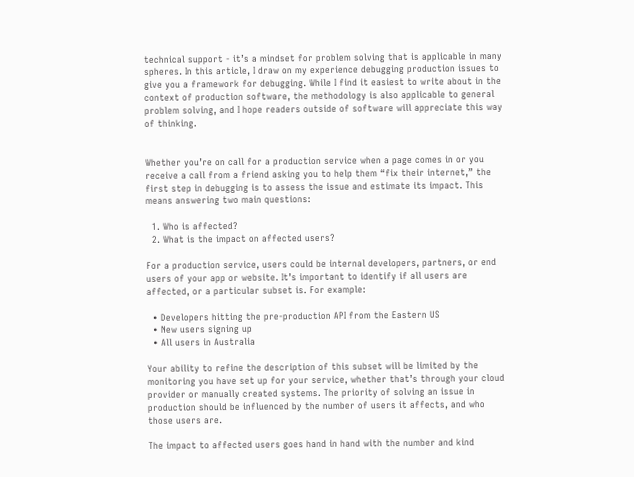technical support - it’s a mindset for problem solving that is applicable in many spheres. In this article, I draw on my experience debugging production issues to give you a framework for debugging. While I find it easiest to write about in the context of production software, the methodology is also applicable to general problem solving, and I hope readers outside of software will appreciate this way of thinking.


Whether you’re on call for a production service when a page comes in or you receive a call from a friend asking you to help them “fix their internet,” the first step in debugging is to assess the issue and estimate its impact. This means answering two main questions:

  1. Who is affected?
  2. What is the impact on affected users?

For a production service, users could be internal developers, partners, or end users of your app or website. It’s important to identify if all users are affected, or a particular subset is. For example:

  • Developers hitting the pre-production API from the Eastern US
  • New users signing up
  • All users in Australia

Your ability to refine the description of this subset will be limited by the monitoring you have set up for your service, whether that’s through your cloud provider or manually created systems. The priority of solving an issue in production should be influenced by the number of users it affects, and who those users are.

The impact to affected users goes hand in hand with the number and kind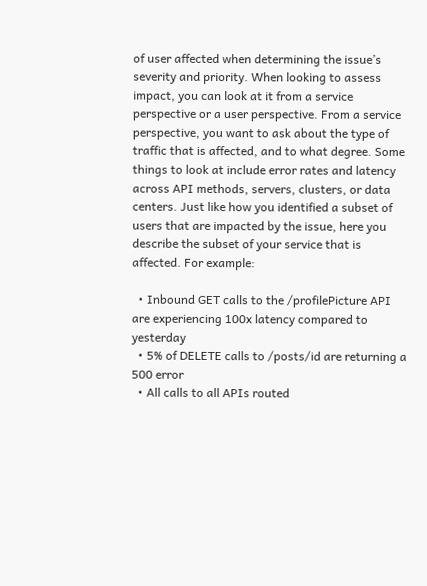of user affected when determining the issue’s severity and priority. When looking to assess impact, you can look at it from a service perspective or a user perspective. From a service perspective, you want to ask about the type of traffic that is affected, and to what degree. Some things to look at include error rates and latency across API methods, servers, clusters, or data centers. Just like how you identified a subset of users that are impacted by the issue, here you describe the subset of your service that is affected. For example:

  • Inbound GET calls to the /profilePicture API are experiencing 100x latency compared to yesterday
  • 5% of DELETE calls to /posts/id are returning a 500 error
  • All calls to all APIs routed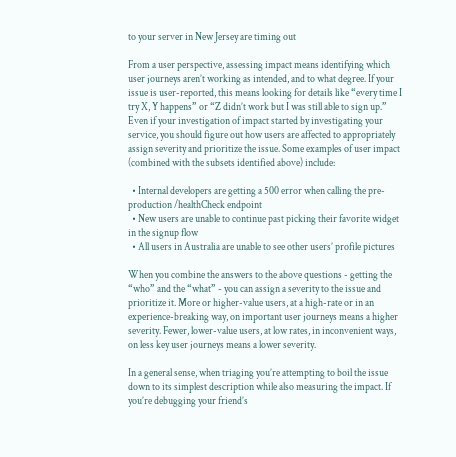to your server in New Jersey are timing out

From a user perspective, assessing impact means identifying which user journeys aren’t working as intended, and to what degree. If your issue is user-reported, this means looking for details like “every time I try X, Y happens” or “Z didn’t work but I was still able to sign up.” Even if your investigation of impact started by investigating your service, you should figure out how users are affected to appropriately assign severity and prioritize the issue. Some examples of user impact (combined with the subsets identified above) include:

  • Internal developers are getting a 500 error when calling the pre-production /healthCheck endpoint
  • New users are unable to continue past picking their favorite widget in the signup flow
  • All users in Australia are unable to see other users’ profile pictures

When you combine the answers to the above questions - getting the “who” and the “what” - you can assign a severity to the issue and prioritize it. More or higher-value users, at a high-rate or in an experience-breaking way, on important user journeys means a higher severity. Fewer, lower-value users, at low rates, in inconvenient ways, on less key user journeys means a lower severity.

In a general sense, when triaging you’re attempting to boil the issue down to its simplest description while also measuring the impact. If you’re debugging your friend’s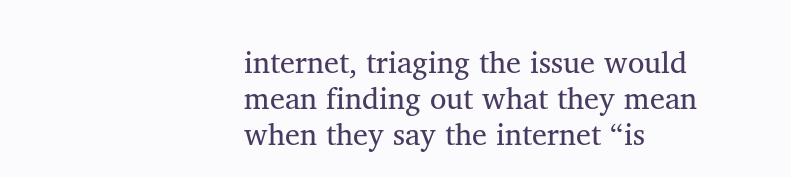internet, triaging the issue would mean finding out what they mean when they say the internet “is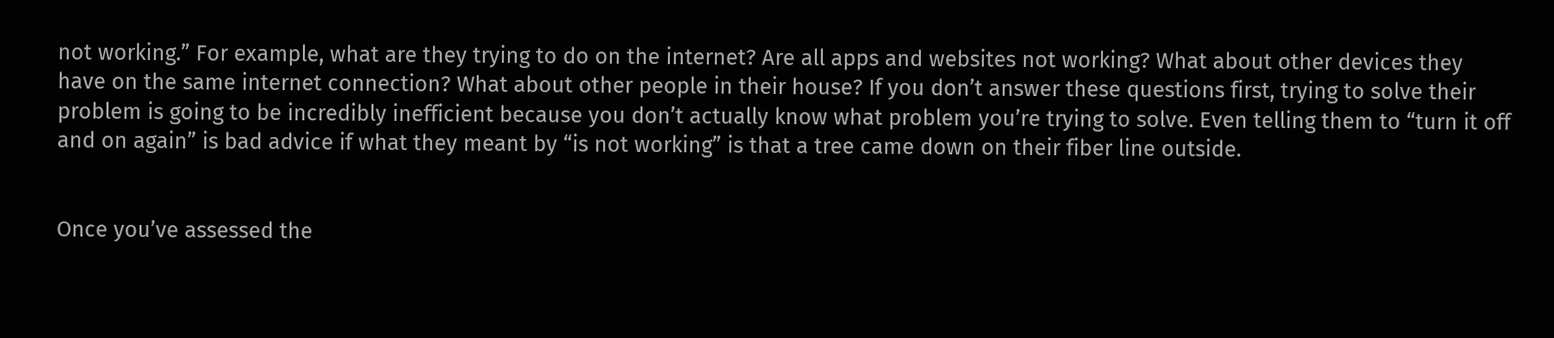not working.” For example, what are they trying to do on the internet? Are all apps and websites not working? What about other devices they have on the same internet connection? What about other people in their house? If you don’t answer these questions first, trying to solve their problem is going to be incredibly inefficient because you don’t actually know what problem you’re trying to solve. Even telling them to “turn it off and on again” is bad advice if what they meant by “is not working” is that a tree came down on their fiber line outside.


Once you’ve assessed the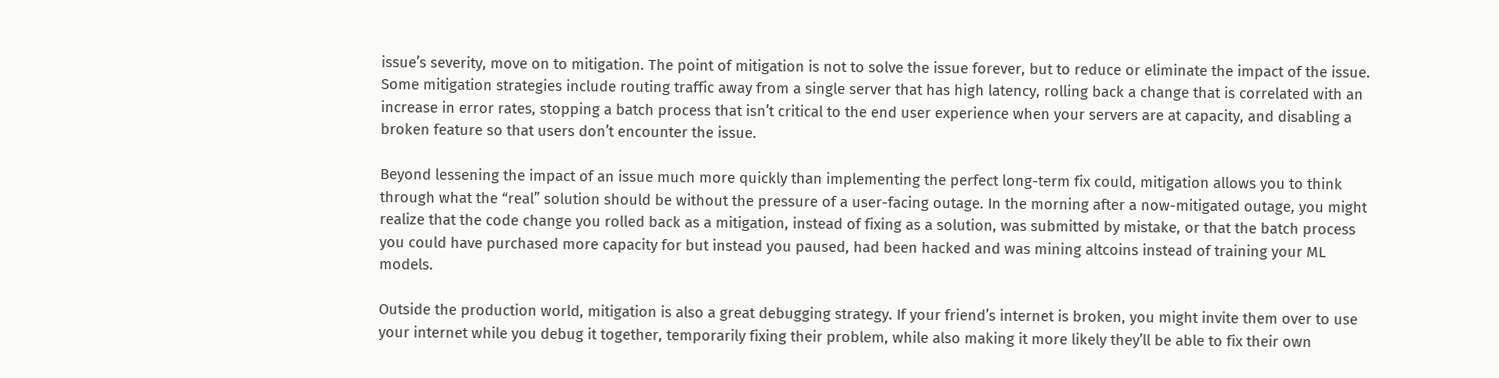issue’s severity, move on to mitigation. The point of mitigation is not to solve the issue forever, but to reduce or eliminate the impact of the issue. Some mitigation strategies include routing traffic away from a single server that has high latency, rolling back a change that is correlated with an increase in error rates, stopping a batch process that isn’t critical to the end user experience when your servers are at capacity, and disabling a broken feature so that users don’t encounter the issue.

Beyond lessening the impact of an issue much more quickly than implementing the perfect long-term fix could, mitigation allows you to think through what the “real” solution should be without the pressure of a user-facing outage. In the morning after a now-mitigated outage, you might realize that the code change you rolled back as a mitigation, instead of fixing as a solution, was submitted by mistake, or that the batch process you could have purchased more capacity for but instead you paused, had been hacked and was mining altcoins instead of training your ML models.

Outside the production world, mitigation is also a great debugging strategy. If your friend’s internet is broken, you might invite them over to use your internet while you debug it together, temporarily fixing their problem, while also making it more likely they’ll be able to fix their own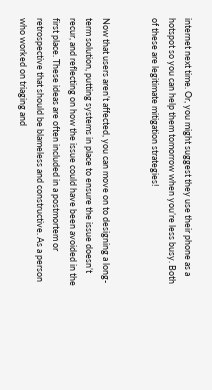internet next time. Or, you might suggest they use their phone as a hotspot so you can help them tomorrow when you’re less busy. Both of these are legitimate mitigation strategies!


Now that users aren’t affected, you can move on to designing a long-term solution, putting systems in place to ensure the issue doesn’t recur, and reflecting on how the issue could have been avoided in the first place. These ideas are often included in a postmortem or retrospective that should be blameless and constructive. As a person who worked on triaging and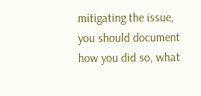mitigating the issue, you should document how you did so, what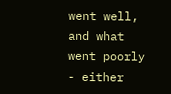went well, and what went poorly - either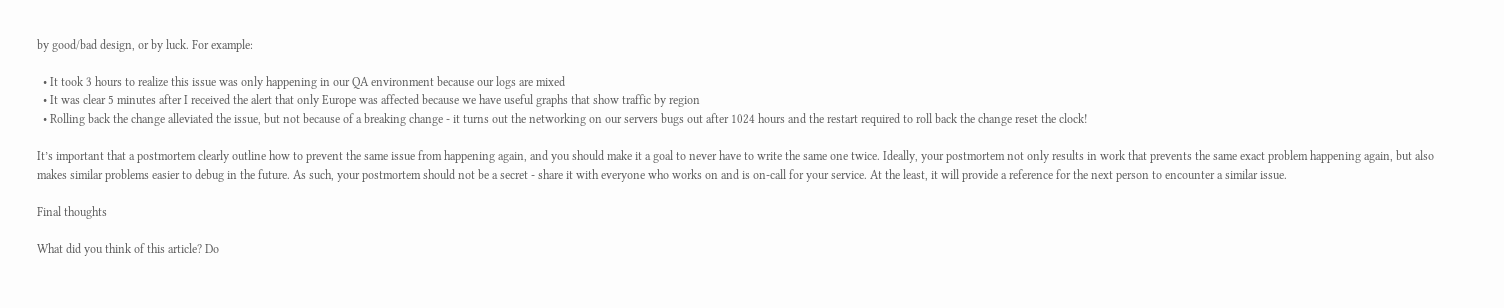by good/bad design, or by luck. For example:

  • It took 3 hours to realize this issue was only happening in our QA environment because our logs are mixed
  • It was clear 5 minutes after I received the alert that only Europe was affected because we have useful graphs that show traffic by region
  • Rolling back the change alleviated the issue, but not because of a breaking change - it turns out the networking on our servers bugs out after 1024 hours and the restart required to roll back the change reset the clock!

It’s important that a postmortem clearly outline how to prevent the same issue from happening again, and you should make it a goal to never have to write the same one twice. Ideally, your postmortem not only results in work that prevents the same exact problem happening again, but also makes similar problems easier to debug in the future. As such, your postmortem should not be a secret - share it with everyone who works on and is on-call for your service. At the least, it will provide a reference for the next person to encounter a similar issue.

Final thoughts

What did you think of this article? Do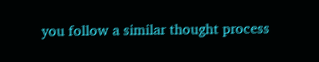you follow a similar thought process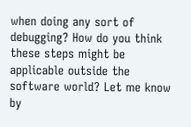when doing any sort of debugging? How do you think these steps might be applicable outside the software world? Let me know by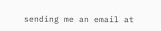sending me an email at